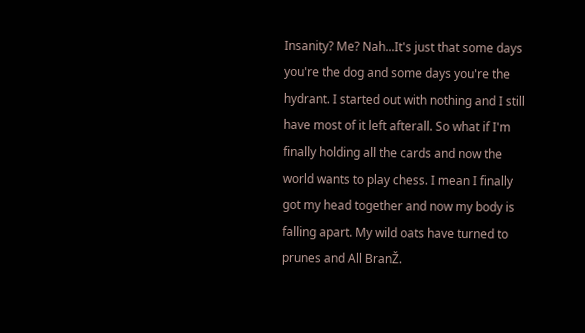Insanity? Me? Nah...It's just that some days you're the dog and some days you're the hydrant. I started out with nothing and I still have most of it left afterall. So what if I'm finally holding all the cards and now the world wants to play chess. I mean I finally got my head together and now my body is falling apart. My wild oats have turned to prunes and All BranŽ.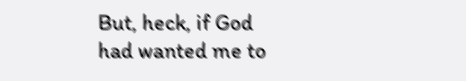But, heck, if God had wanted me to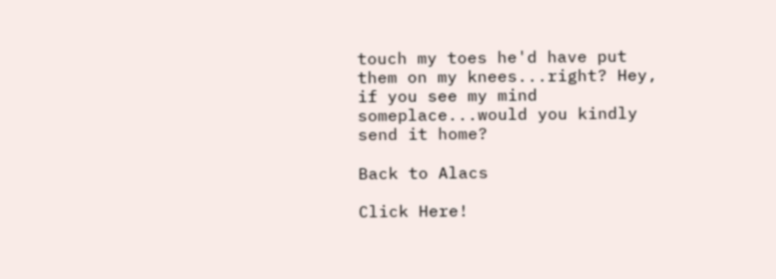touch my toes he'd have put them on my knees...right? Hey, if you see my mind someplace...would you kindly send it home?

Back to Alacs

Click Here!